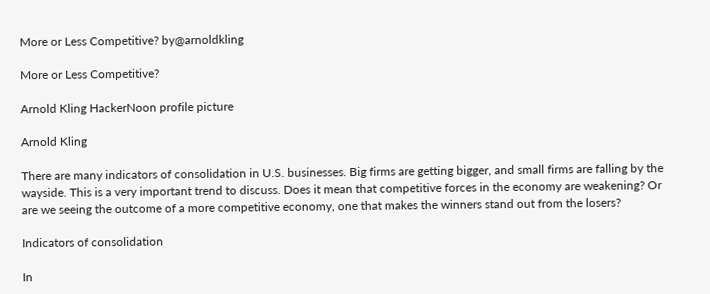More or Less Competitive? by@arnoldkling

More or Less Competitive?

Arnold Kling HackerNoon profile picture

Arnold Kling

There are many indicators of consolidation in U.S. businesses. Big firms are getting bigger, and small firms are falling by the wayside. This is a very important trend to discuss. Does it mean that competitive forces in the economy are weakening? Or are we seeing the outcome of a more competitive economy, one that makes the winners stand out from the losers?

Indicators of consolidation

In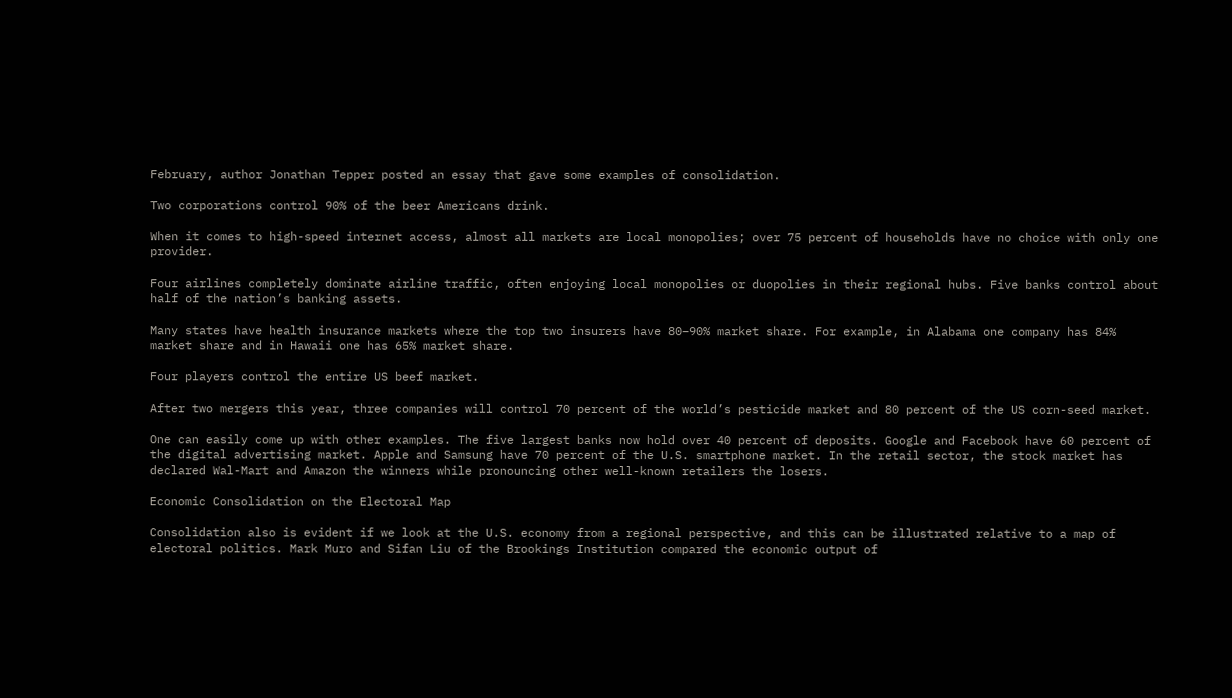February, author Jonathan Tepper posted an essay that gave some examples of consolidation.

Two corporations control 90% of the beer Americans drink.

When it comes to high-speed internet access, almost all markets are local monopolies; over 75 percent of households have no choice with only one provider.

Four airlines completely dominate airline traffic, often enjoying local monopolies or duopolies in their regional hubs. Five banks control about half of the nation’s banking assets.

Many states have health insurance markets where the top two insurers have 80–90% market share. For example, in Alabama one company has 84% market share and in Hawaii one has 65% market share.

Four players control the entire US beef market.

After two mergers this year, three companies will control 70 percent of the world’s pesticide market and 80 percent of the US corn-seed market.

One can easily come up with other examples. The five largest banks now hold over 40 percent of deposits. Google and Facebook have 60 percent of the digital advertising market. Apple and Samsung have 70 percent of the U.S. smartphone market. In the retail sector, the stock market has declared Wal-Mart and Amazon the winners while pronouncing other well-known retailers the losers.

Economic Consolidation on the Electoral Map

Consolidation also is evident if we look at the U.S. economy from a regional perspective, and this can be illustrated relative to a map of electoral politics. Mark Muro and Sifan Liu of the Brookings Institution compared the economic output of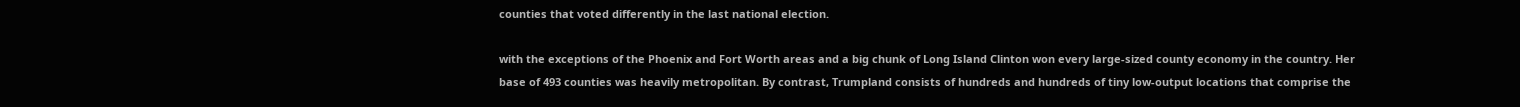counties that voted differently in the last national election.

with the exceptions of the Phoenix and Fort Worth areas and a big chunk of Long Island Clinton won every large-sized county economy in the country. Her base of 493 counties was heavily metropolitan. By contrast, Trumpland consists of hundreds and hundreds of tiny low-output locations that comprise the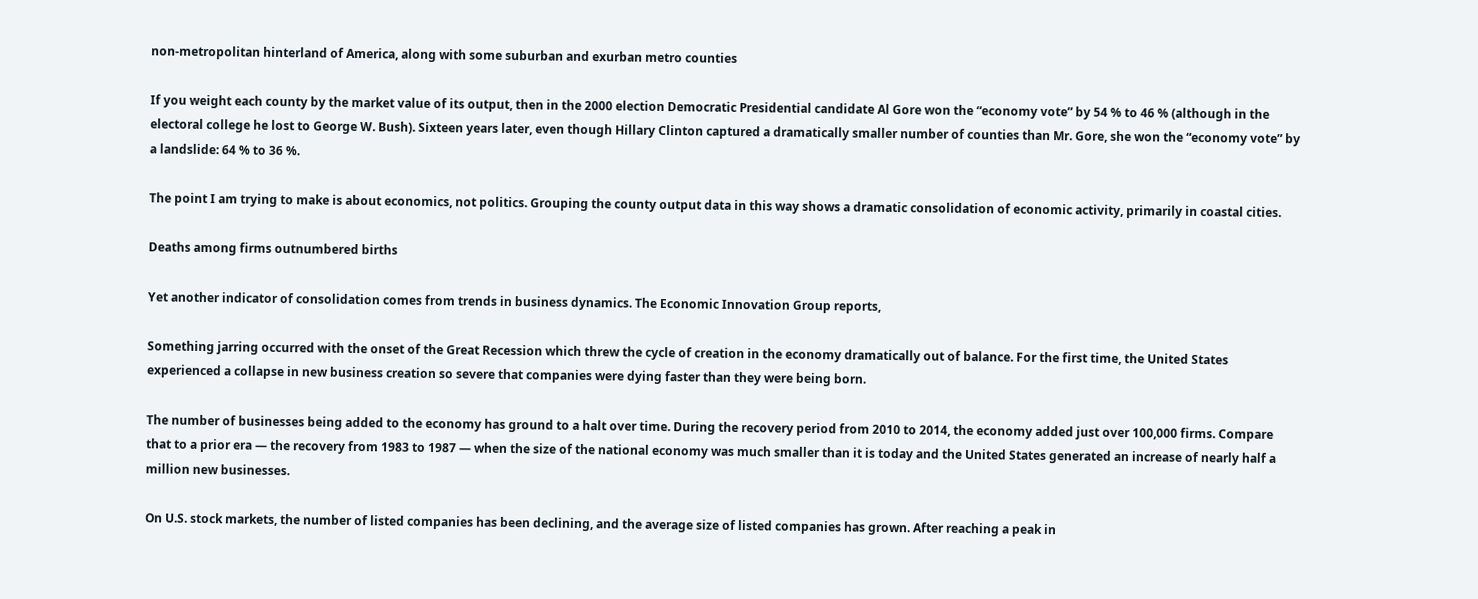non-metropolitan hinterland of America, along with some suburban and exurban metro counties

If you weight each county by the market value of its output, then in the 2000 election Democratic Presidential candidate Al Gore won the “economy vote” by 54 % to 46 % (although in the electoral college he lost to George W. Bush). Sixteen years later, even though Hillary Clinton captured a dramatically smaller number of counties than Mr. Gore, she won the “economy vote” by a landslide: 64 % to 36 %.

The point I am trying to make is about economics, not politics. Grouping the county output data in this way shows a dramatic consolidation of economic activity, primarily in coastal cities.

Deaths among firms outnumbered births

Yet another indicator of consolidation comes from trends in business dynamics. The Economic Innovation Group reports,

Something jarring occurred with the onset of the Great Recession which threw the cycle of creation in the economy dramatically out of balance. For the first time, the United States experienced a collapse in new business creation so severe that companies were dying faster than they were being born.

The number of businesses being added to the economy has ground to a halt over time. During the recovery period from 2010 to 2014, the economy added just over 100,000 firms. Compare that to a prior era — the recovery from 1983 to 1987 — when the size of the national economy was much smaller than it is today and the United States generated an increase of nearly half a million new businesses.

On U.S. stock markets, the number of listed companies has been declining, and the average size of listed companies has grown. After reaching a peak in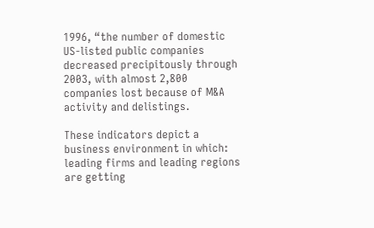1996, “the number of domestic US-listed public companies decreased precipitously through 2003, with almost 2,800 companies lost because of M&A activity and delistings.

These indicators depict a business environment in which: leading firms and leading regions are getting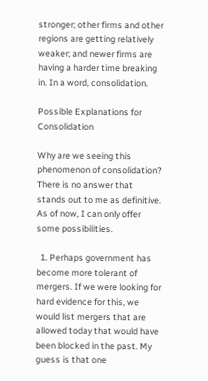stronger; other firms and other regions are getting relatively weaker; and newer firms are having a harder time breaking in. In a word, consolidation.

Possible Explanations for Consolidation

Why are we seeing this phenomenon of consolidation? There is no answer that stands out to me as definitive. As of now, I can only offer some possibilities.

  1. Perhaps government has become more tolerant of mergers. If we were looking for hard evidence for this, we would list mergers that are allowed today that would have been blocked in the past. My guess is that one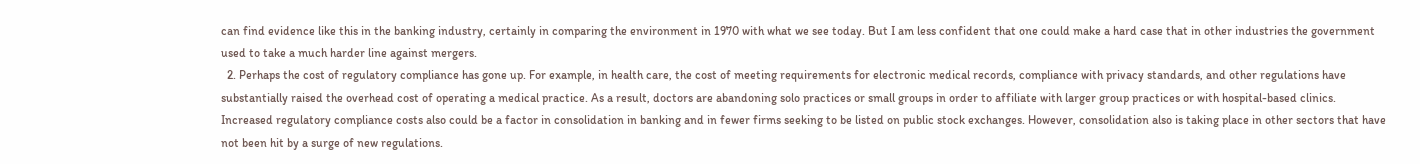can find evidence like this in the banking industry, certainly in comparing the environment in 1970 with what we see today. But I am less confident that one could make a hard case that in other industries the government used to take a much harder line against mergers.
  2. Perhaps the cost of regulatory compliance has gone up. For example, in health care, the cost of meeting requirements for electronic medical records, compliance with privacy standards, and other regulations have substantially raised the overhead cost of operating a medical practice. As a result, doctors are abandoning solo practices or small groups in order to affiliate with larger group practices or with hospital-based clinics. Increased regulatory compliance costs also could be a factor in consolidation in banking and in fewer firms seeking to be listed on public stock exchanges. However, consolidation also is taking place in other sectors that have not been hit by a surge of new regulations.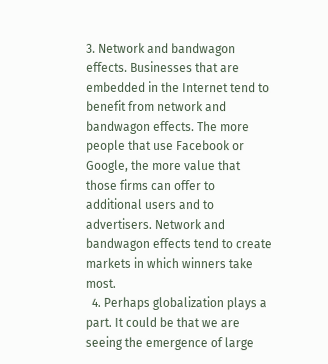3. Network and bandwagon effects. Businesses that are embedded in the Internet tend to benefit from network and bandwagon effects. The more people that use Facebook or Google, the more value that those firms can offer to additional users and to advertisers. Network and bandwagon effects tend to create markets in which winners take most.
  4. Perhaps globalization plays a part. It could be that we are seeing the emergence of large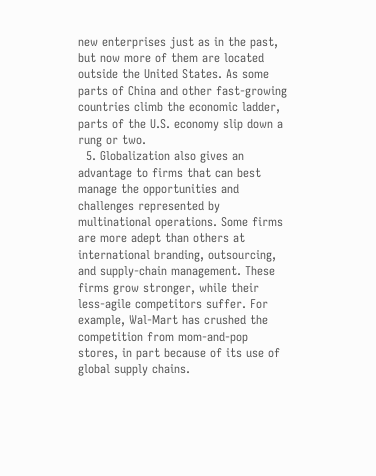new enterprises just as in the past, but now more of them are located outside the United States. As some parts of China and other fast-growing countries climb the economic ladder, parts of the U.S. economy slip down a rung or two.
  5. Globalization also gives an advantage to firms that can best manage the opportunities and challenges represented by multinational operations. Some firms are more adept than others at international branding, outsourcing, and supply-chain management. These firms grow stronger, while their less-agile competitors suffer. For example, Wal-Mart has crushed the competition from mom-and-pop stores, in part because of its use of global supply chains.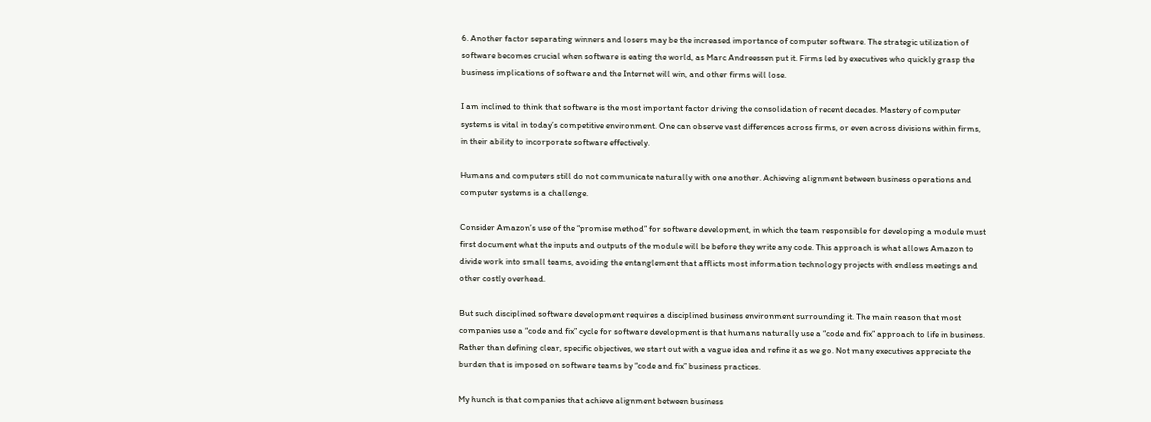6. Another factor separating winners and losers may be the increased importance of computer software. The strategic utilization of software becomes crucial when software is eating the world, as Marc Andreessen put it. Firms led by executives who quickly grasp the business implications of software and the Internet will win, and other firms will lose.

I am inclined to think that software is the most important factor driving the consolidation of recent decades. Mastery of computer systems is vital in today’s competitive environment. One can observe vast differences across firms, or even across divisions within firms, in their ability to incorporate software effectively.

Humans and computers still do not communicate naturally with one another. Achieving alignment between business operations and computer systems is a challenge.

Consider Amazon’s use of the “promise method” for software development, in which the team responsible for developing a module must first document what the inputs and outputs of the module will be before they write any code. This approach is what allows Amazon to divide work into small teams, avoiding the entanglement that afflicts most information technology projects with endless meetings and other costly overhead.

But such disciplined software development requires a disciplined business environment surrounding it. The main reason that most companies use a “code and fix” cycle for software development is that humans naturally use a “code and fix” approach to life in business. Rather than defining clear, specific objectives, we start out with a vague idea and refine it as we go. Not many executives appreciate the burden that is imposed on software teams by “code and fix” business practices.

My hunch is that companies that achieve alignment between business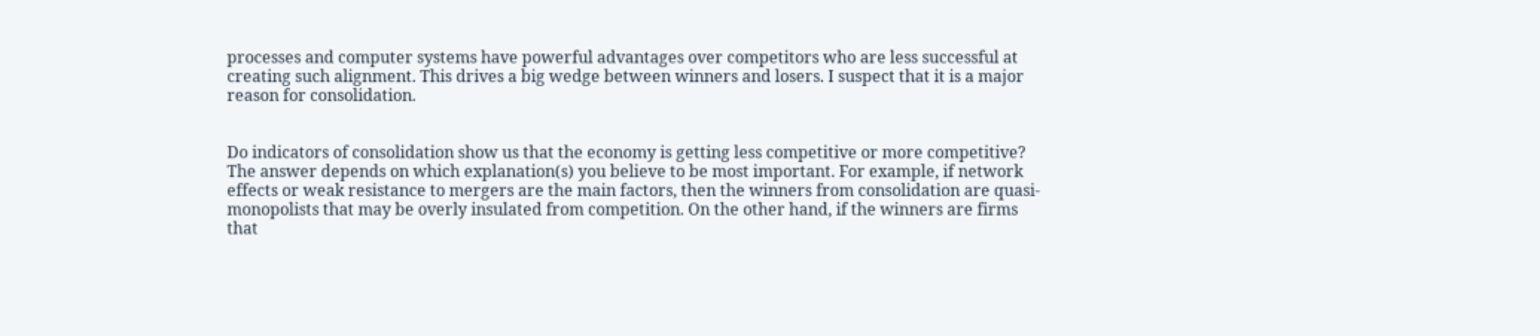processes and computer systems have powerful advantages over competitors who are less successful at creating such alignment. This drives a big wedge between winners and losers. I suspect that it is a major reason for consolidation.


Do indicators of consolidation show us that the economy is getting less competitive or more competitive? The answer depends on which explanation(s) you believe to be most important. For example, if network effects or weak resistance to mergers are the main factors, then the winners from consolidation are quasi-monopolists that may be overly insulated from competition. On the other hand, if the winners are firms that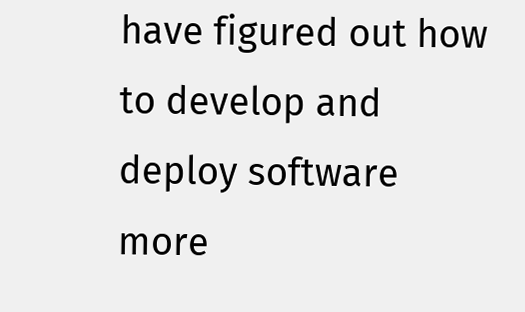have figured out how to develop and deploy software more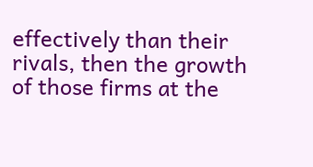effectively than their rivals, then the growth of those firms at the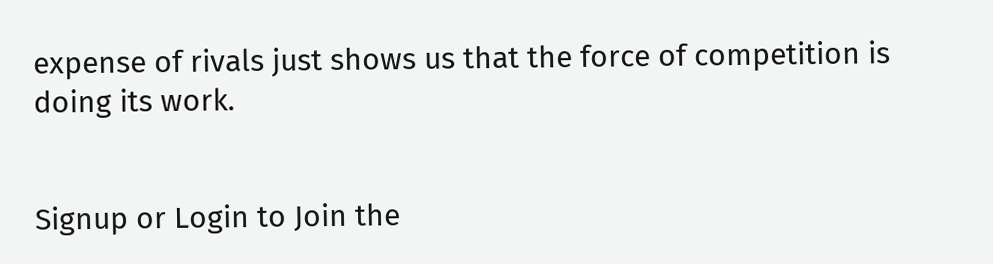expense of rivals just shows us that the force of competition is doing its work.


Signup or Login to Join the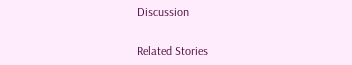Discussion


Related Stories